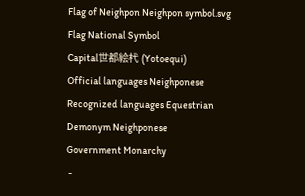Flag of Neighpon Neighpon symbol.svg
Flag National Symbol
Capital世都絵杙 (Yotoequi)
Official languages Neighponese
Recognized languages Equestrian
Demonym Neighponese
Government Monarchy
 -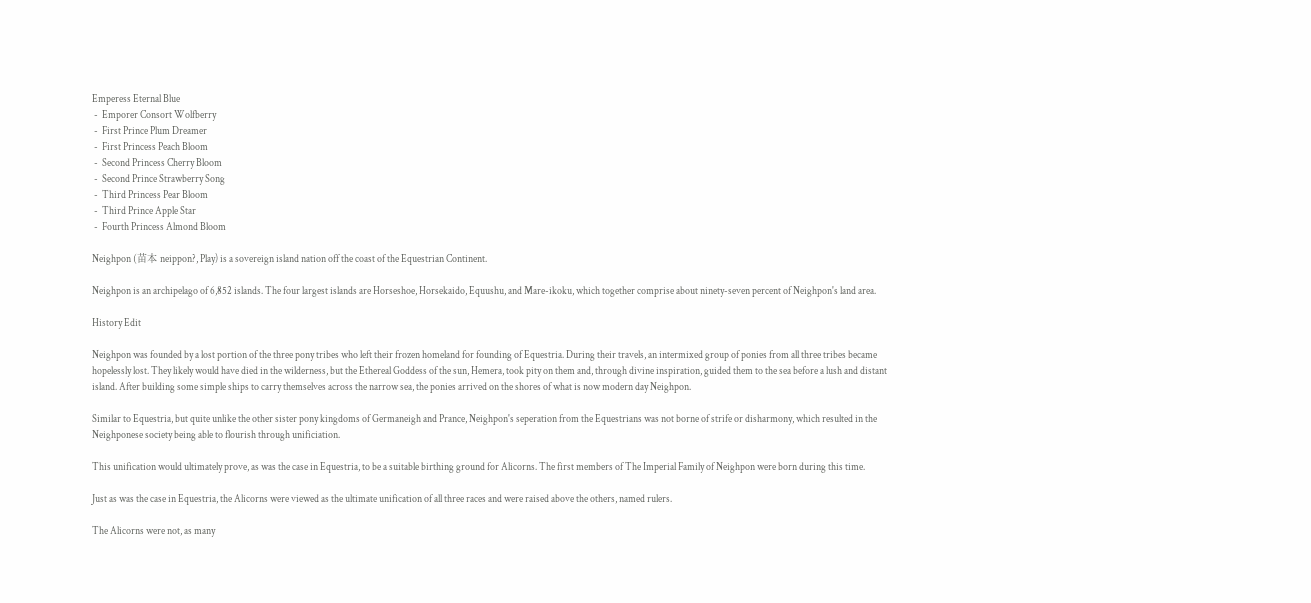Emperess Eternal Blue
 -  Emporer Consort Wolfberry
 -  First Prince Plum Dreamer
 -  First Princess Peach Bloom
 -  Second Princess Cherry Bloom
 -  Second Prince Strawberry Song
 -  Third Princess Pear Bloom
 -  Third Prince Apple Star
 -  Fourth Princess Almond Bloom

Neighpon (苗本 neippon?, Play) is a sovereign island nation off the coast of the Equestrian Continent.

Neighpon is an archipelago of 6,852 islands. The four largest islands are Horseshoe, Horsekaido, Equushu, and Mare-ikoku, which together comprise about ninety-seven percent of Neighpon's land area.

History Edit

Neighpon was founded by a lost portion of the three pony tribes who left their frozen homeland for founding of Equestria. During their travels, an intermixed group of ponies from all three tribes became hopelessly lost. They likely would have died in the wilderness, but the Ethereal Goddess of the sun, Hemera, took pity on them and, through divine inspiration, guided them to the sea before a lush and distant island. After building some simple ships to carry themselves across the narrow sea, the ponies arrived on the shores of what is now modern day Neighpon.

Similar to Equestria, but quite unlike the other sister pony kingdoms of Germaneigh and Prance, Neighpon's seperation from the Equestrians was not borne of strife or disharmony, which resulted in the Neighponese society being able to flourish through unificiation.

This unification would ultimately prove, as was the case in Equestria, to be a suitable birthing ground for Alicorns. The first members of The Imperial Family of Neighpon were born during this time.

Just as was the case in Equestria, the Alicorns were viewed as the ultimate unification of all three races and were raised above the others, named rulers.

The Alicorns were not, as many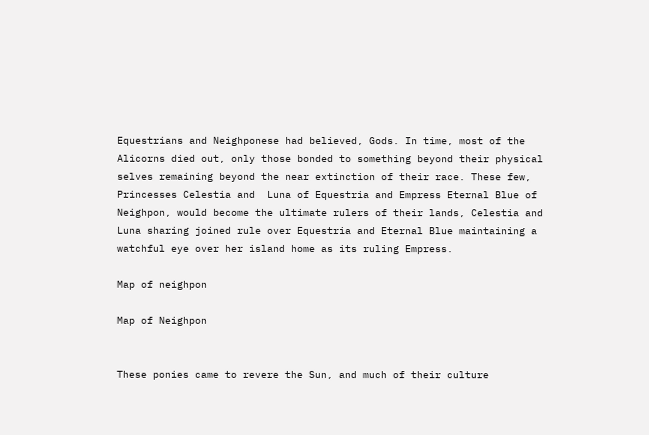Equestrians and Neighponese had believed, Gods. In time, most of the Alicorns died out, only those bonded to something beyond their physical selves remaining beyond the near extinction of their race. These few, Princesses Celestia and  Luna of Equestria and Empress Eternal Blue of Neighpon, would become the ultimate rulers of their lands, Celestia and Luna sharing joined rule over Equestria and Eternal Blue maintaining a watchful eye over her island home as its ruling Empress.

Map of neighpon

Map of Neighpon


These ponies came to revere the Sun, and much of their culture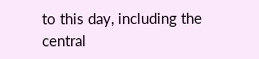to this day, including the central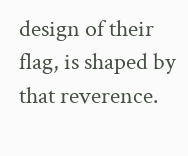design of their flag, is shaped by that reverence.